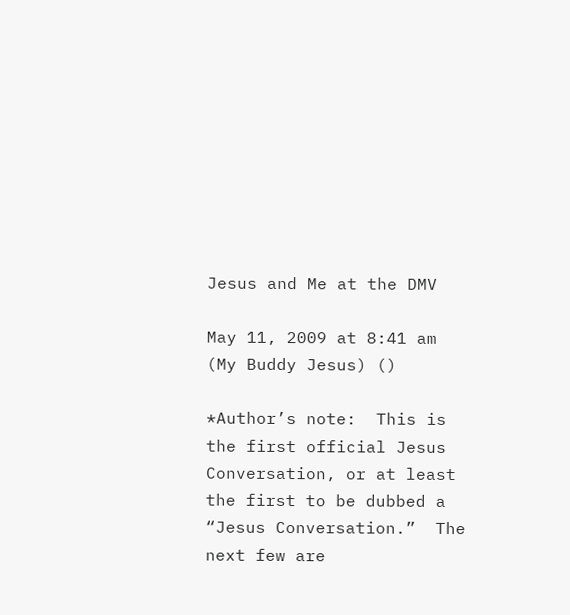Jesus and Me at the DMV

May 11, 2009 at 8:41 am (My Buddy Jesus) ()

*Author’s note:  This is the first official Jesus Conversation, or at least the first to be dubbed a “Jesus Conversation.”  The next few are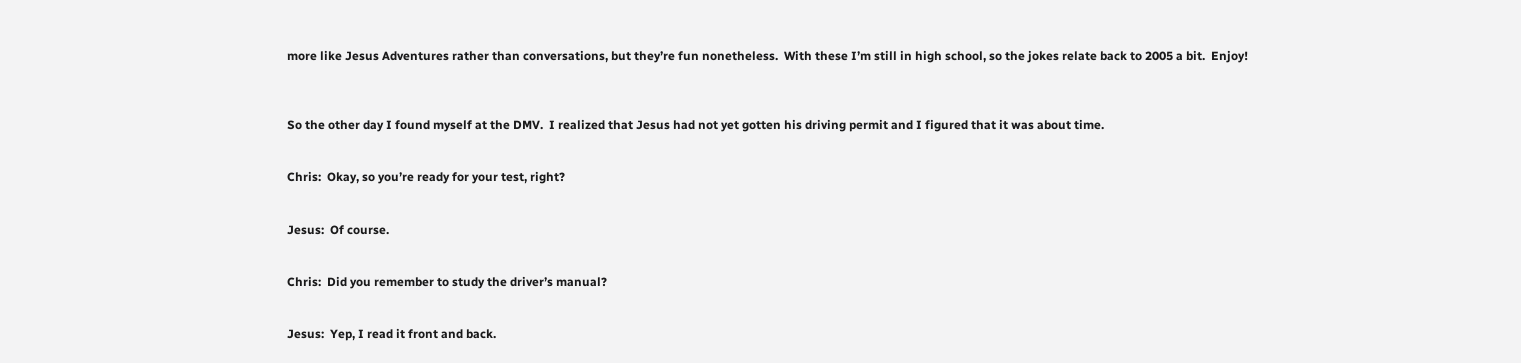more like Jesus Adventures rather than conversations, but they’re fun nonetheless.  With these I’m still in high school, so the jokes relate back to 2005 a bit.  Enjoy!



So the other day I found myself at the DMV.  I realized that Jesus had not yet gotten his driving permit and I figured that it was about time.


Chris:  Okay, so you’re ready for your test, right?


Jesus:  Of course.


Chris:  Did you remember to study the driver’s manual?


Jesus:  Yep, I read it front and back.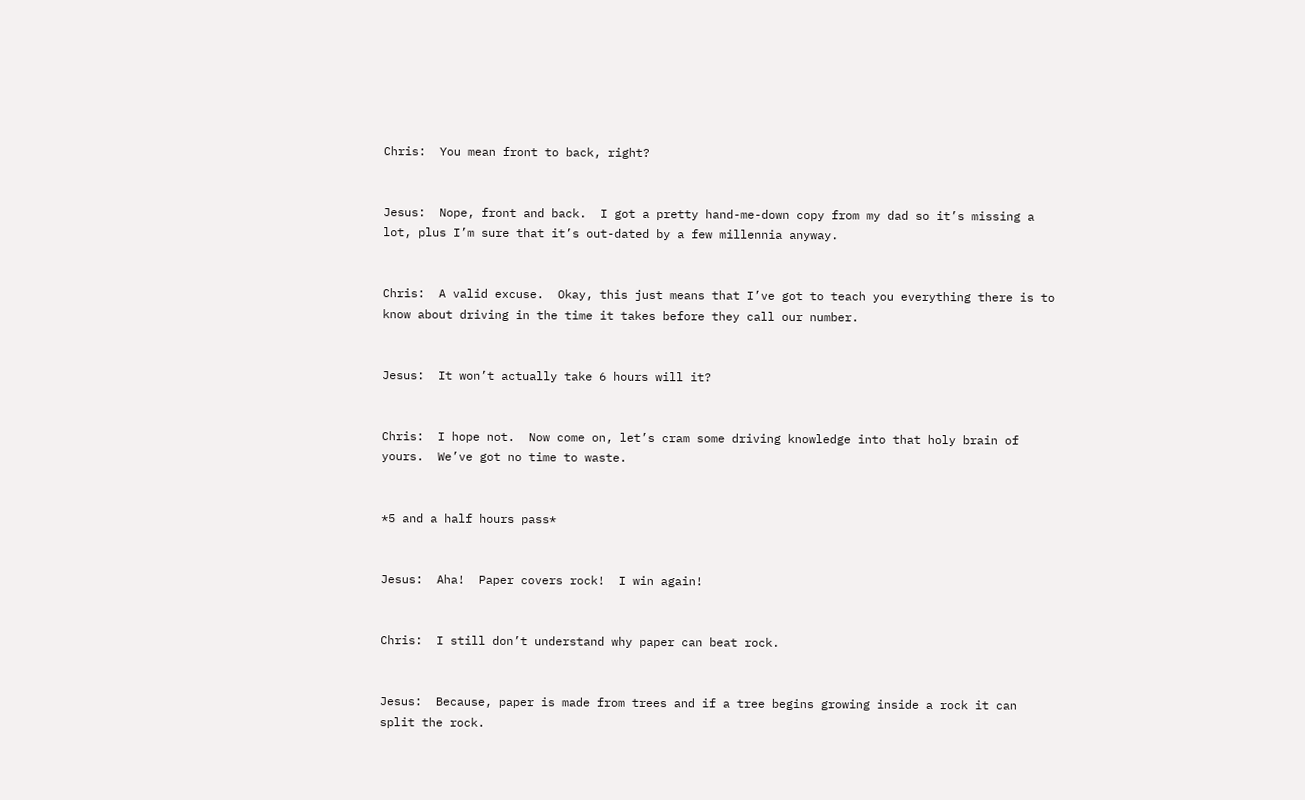Chris:  You mean front to back, right?


Jesus:  Nope, front and back.  I got a pretty hand-me-down copy from my dad so it’s missing a lot, plus I’m sure that it’s out-dated by a few millennia anyway.


Chris:  A valid excuse.  Okay, this just means that I’ve got to teach you everything there is to know about driving in the time it takes before they call our number.


Jesus:  It won’t actually take 6 hours will it?


Chris:  I hope not.  Now come on, let’s cram some driving knowledge into that holy brain of yours.  We’ve got no time to waste.


*5 and a half hours pass*


Jesus:  Aha!  Paper covers rock!  I win again!


Chris:  I still don’t understand why paper can beat rock.


Jesus:  Because, paper is made from trees and if a tree begins growing inside a rock it can split the rock.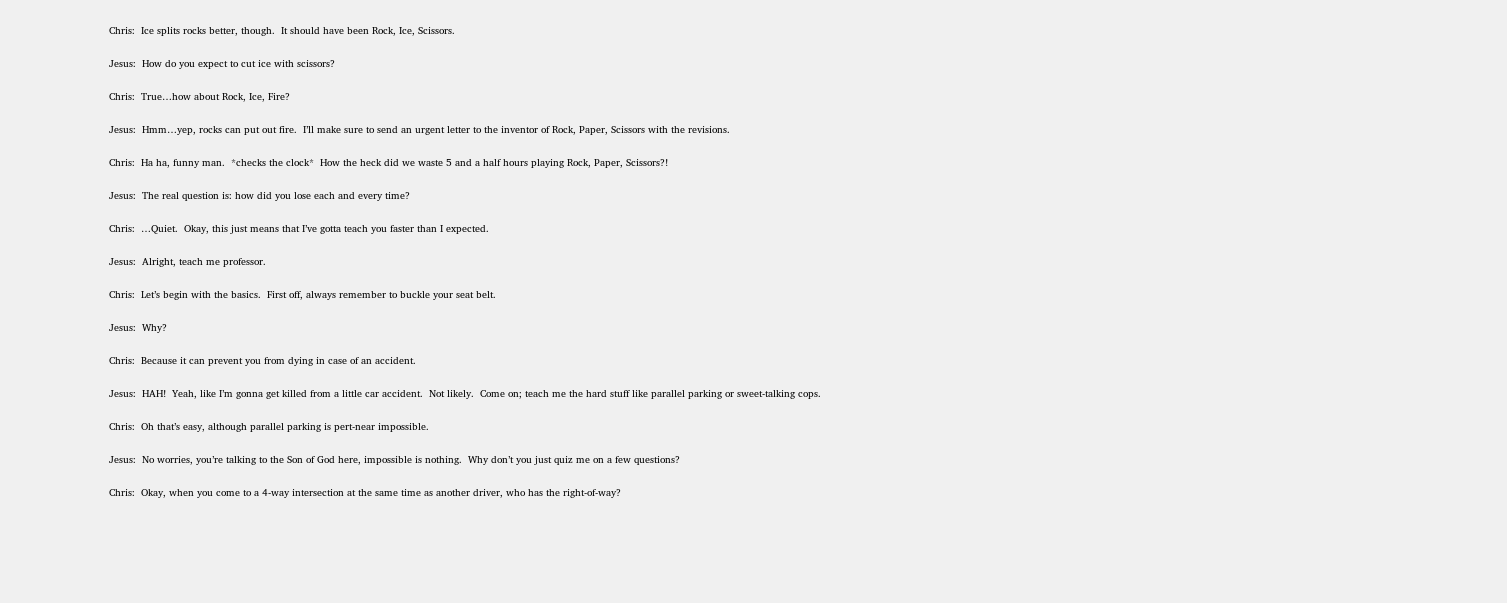Chris:  Ice splits rocks better, though.  It should have been Rock, Ice, Scissors.


Jesus:  How do you expect to cut ice with scissors?


Chris:  True…how about Rock, Ice, Fire?


Jesus:  Hmm…yep, rocks can put out fire.  I’ll make sure to send an urgent letter to the inventor of Rock, Paper, Scissors with the revisions.


Chris:  Ha ha, funny man.  *checks the clock*  How the heck did we waste 5 and a half hours playing Rock, Paper, Scissors?!


Jesus:  The real question is: how did you lose each and every time?


Chris:  …Quiet.  Okay, this just means that I’ve gotta teach you faster than I expected.


Jesus:  Alright, teach me professor.


Chris:  Let’s begin with the basics.  First off, always remember to buckle your seat belt.


Jesus:  Why?


Chris:  Because it can prevent you from dying in case of an accident.


Jesus:  HAH!  Yeah, like I’m gonna get killed from a little car accident.  Not likely.  Come on; teach me the hard stuff like parallel parking or sweet-talking cops.


Chris:  Oh that’s easy, although parallel parking is pert-near impossible.


Jesus:  No worries, you’re talking to the Son of God here, impossible is nothing.  Why don’t you just quiz me on a few questions?


Chris:  Okay, when you come to a 4-way intersection at the same time as another driver, who has the right-of-way?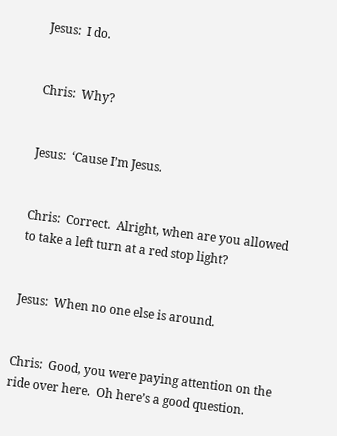Jesus:  I do.


Chris:  Why?


Jesus:  ‘Cause I’m Jesus.


Chris:  Correct.  Alright, when are you allowed to take a left turn at a red stop light?


Jesus:  When no one else is around.


Chris:  Good, you were paying attention on the ride over here.  Oh here’s a good question.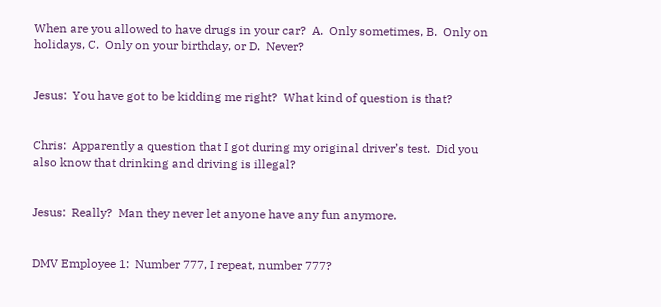When are you allowed to have drugs in your car?  A.  Only sometimes, B.  Only on holidays, C.  Only on your birthday, or D.  Never?


Jesus:  You have got to be kidding me right?  What kind of question is that?


Chris:  Apparently a question that I got during my original driver’s test.  Did you also know that drinking and driving is illegal?


Jesus:  Really?  Man they never let anyone have any fun anymore.


DMV Employee 1:  Number 777, I repeat, number 777?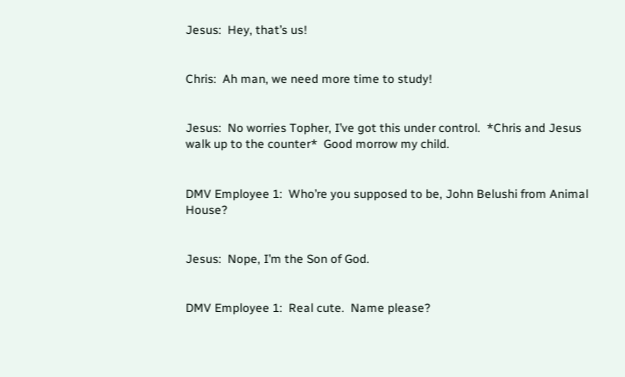Jesus:  Hey, that’s us!


Chris:  Ah man, we need more time to study!


Jesus:  No worries Topher, I’ve got this under control.  *Chris and Jesus walk up to the counter*  Good morrow my child.


DMV Employee 1:  Who’re you supposed to be, John Belushi from Animal House?


Jesus:  Nope, I’m the Son of God.


DMV Employee 1:  Real cute.  Name please?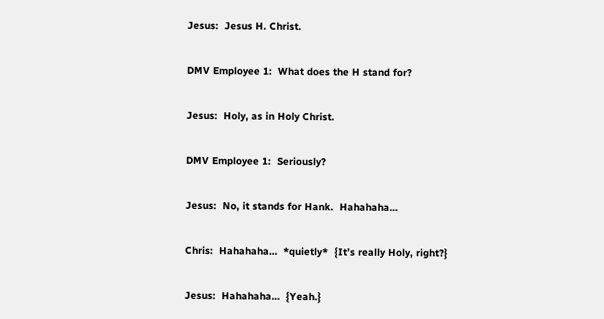Jesus:  Jesus H. Christ.


DMV Employee 1:  What does the H stand for?


Jesus:  Holy, as in Holy Christ.


DMV Employee 1:  Seriously?


Jesus:  No, it stands for Hank.  Hahahaha…


Chris:  Hahahaha…  *quietly*  {It’s really Holy, right?}


Jesus:  Hahahaha…  {Yeah.}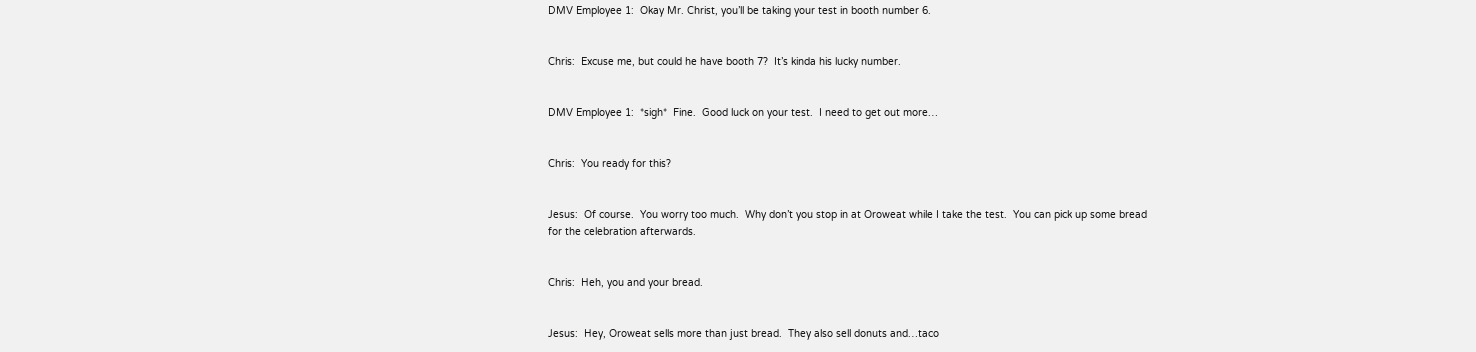DMV Employee 1:  Okay Mr. Christ, you’ll be taking your test in booth number 6.


Chris:  Excuse me, but could he have booth 7?  It’s kinda his lucky number.


DMV Employee 1:  *sigh*  Fine.  Good luck on your test.  I need to get out more…


Chris:  You ready for this?


Jesus:  Of course.  You worry too much.  Why don’t you stop in at Oroweat while I take the test.  You can pick up some bread for the celebration afterwards.


Chris:  Heh, you and your bread.


Jesus:  Hey, Oroweat sells more than just bread.  They also sell donuts and…taco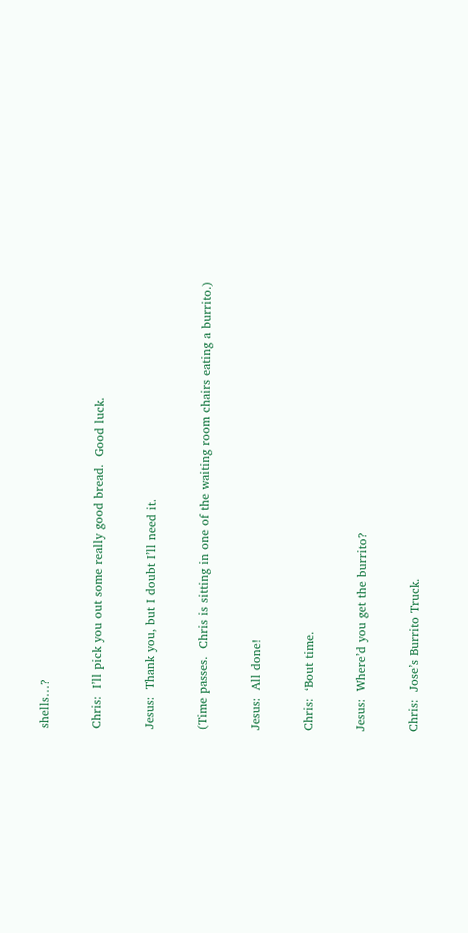shells…?


Chris:  I’ll pick you out some really good bread.  Good luck.


Jesus:  Thank you, but I doubt I’ll need it.


(Time passes.  Chris is sitting in one of the waiting room chairs eating a burrito.)


Jesus:  All done!


Chris:  ‘Bout time.


Jesus:  Where’d you get the burrito?


Chris:  Jose’s Burrito Truck.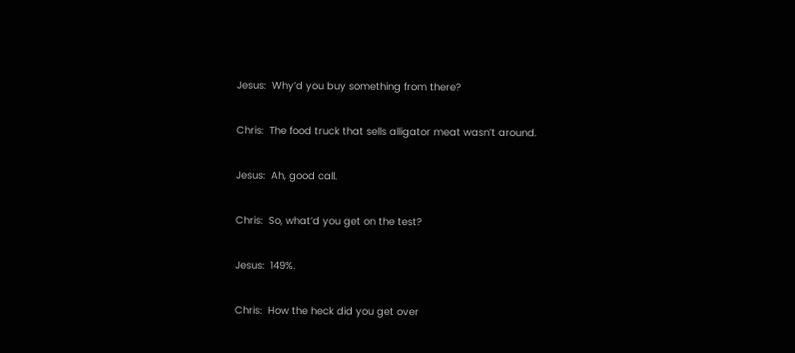Jesus:  Why’d you buy something from there?


Chris:  The food truck that sells alligator meat wasn’t around.


Jesus:  Ah, good call.


Chris:  So, what’d you get on the test?


Jesus:  149%.


Chris:  How the heck did you get over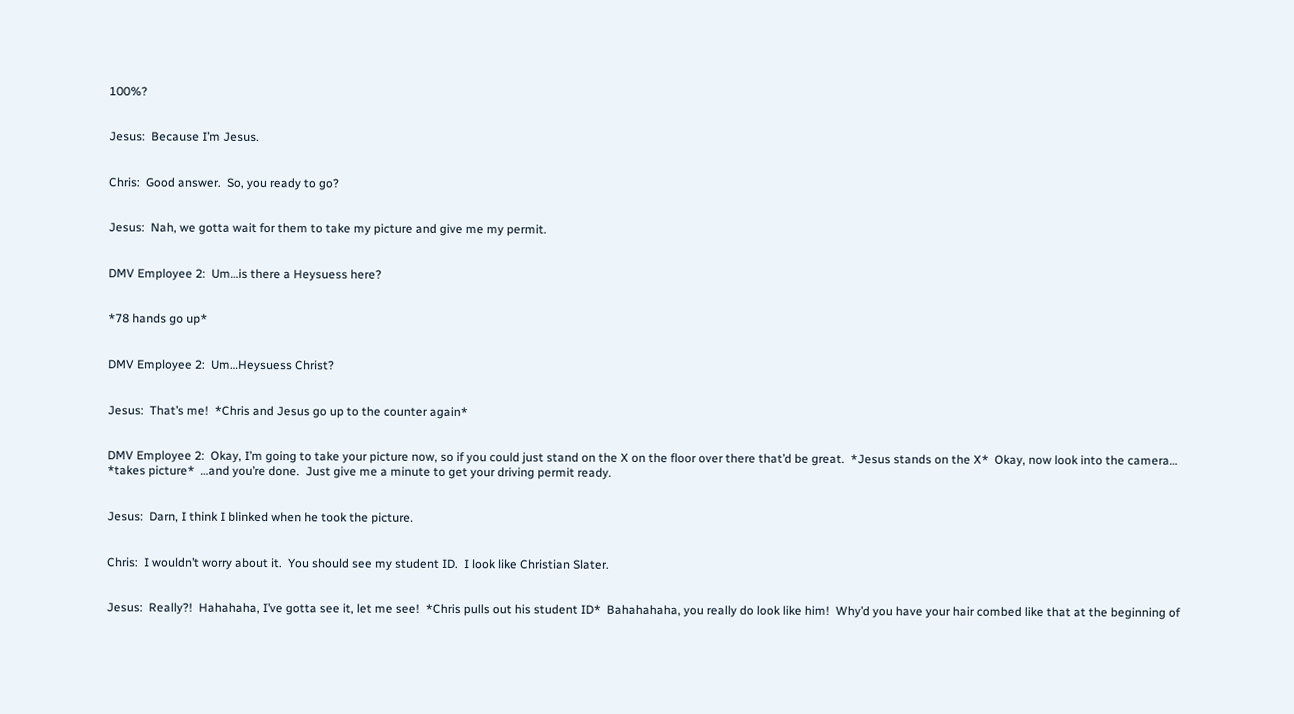100%?


Jesus:  Because I’m Jesus.


Chris:  Good answer.  So, you ready to go?


Jesus:  Nah, we gotta wait for them to take my picture and give me my permit.


DMV Employee 2:  Um…is there a Heysuess here?


*78 hands go up*


DMV Employee 2:  Um…Heysuess Christ?


Jesus:  That’s me!  *Chris and Jesus go up to the counter again*


DMV Employee 2:  Okay, I’m going to take your picture now, so if you could just stand on the X on the floor over there that’d be great.  *Jesus stands on the X*  Okay, now look into the camera…  *takes picture*  …and you’re done.  Just give me a minute to get your driving permit ready.


Jesus:  Darn, I think I blinked when he took the picture.


Chris:  I wouldn’t worry about it.  You should see my student ID.  I look like Christian Slater.


Jesus:  Really?!  Hahahaha, I’ve gotta see it, let me see!  *Chris pulls out his student ID*  Bahahahaha, you really do look like him!  Why’d you have your hair combed like that at the beginning of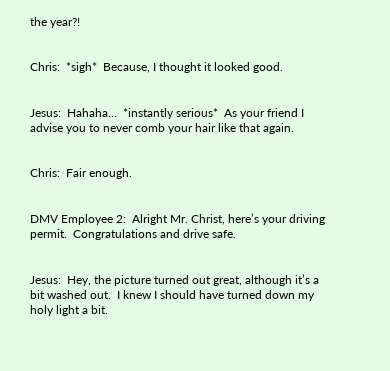the year?!


Chris:  *sigh*  Because, I thought it looked good.


Jesus:  Hahaha…  *instantly serious*  As your friend I advise you to never comb your hair like that again.


Chris:  Fair enough.


DMV Employee 2:  Alright Mr. Christ, here’s your driving permit.  Congratulations and drive safe.


Jesus:  Hey, the picture turned out great, although it’s a bit washed out.  I knew I should have turned down my holy light a bit.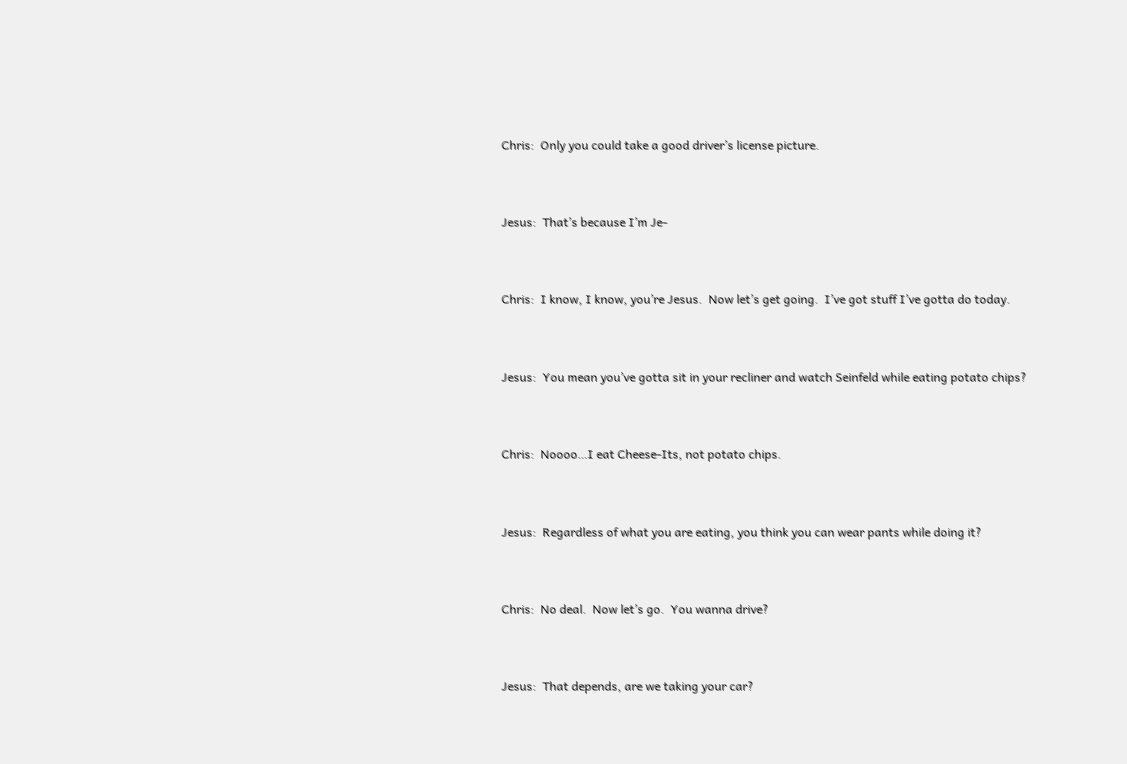Chris:  Only you could take a good driver’s license picture.


Jesus:  That’s because I’m Je-


Chris:  I know, I know, you’re Jesus.  Now let’s get going.  I’ve got stuff I’ve gotta do today.


Jesus:  You mean you’ve gotta sit in your recliner and watch Seinfeld while eating potato chips?


Chris:  Noooo…I eat Cheese-Its, not potato chips.


Jesus:  Regardless of what you are eating, you think you can wear pants while doing it?


Chris:  No deal.  Now let’s go.  You wanna drive?


Jesus:  That depends, are we taking your car?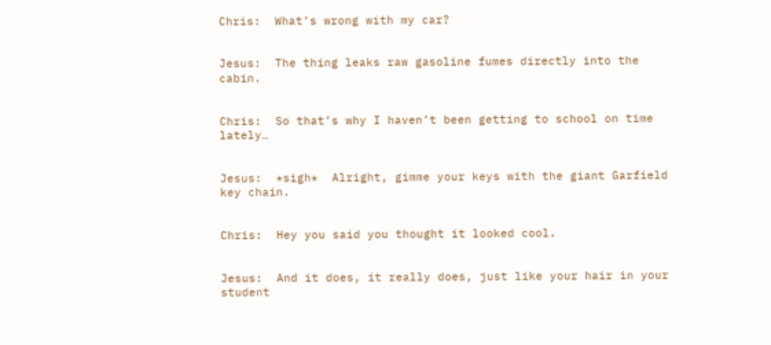Chris:  What’s wrong with my car?


Jesus:  The thing leaks raw gasoline fumes directly into the cabin.


Chris:  So that’s why I haven’t been getting to school on time lately…


Jesus:  *sigh*  Alright, gimme your keys with the giant Garfield key chain.


Chris:  Hey you said you thought it looked cool.


Jesus:  And it does, it really does, just like your hair in your student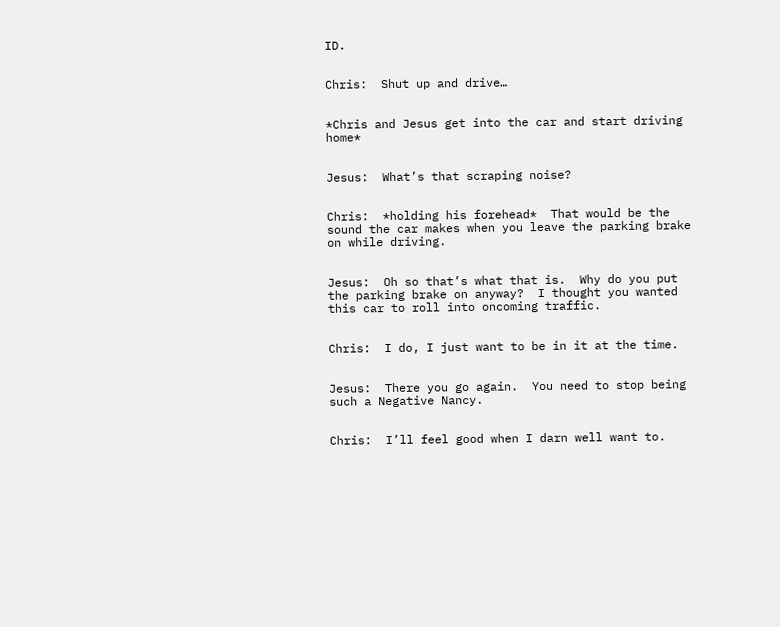ID.


Chris:  Shut up and drive…


*Chris and Jesus get into the car and start driving home*


Jesus:  What’s that scraping noise?


Chris:  *holding his forehead*  That would be the sound the car makes when you leave the parking brake on while driving.


Jesus:  Oh so that’s what that is.  Why do you put the parking brake on anyway?  I thought you wanted this car to roll into oncoming traffic.


Chris:  I do, I just want to be in it at the time.


Jesus:  There you go again.  You need to stop being such a Negative Nancy.


Chris:  I’ll feel good when I darn well want to.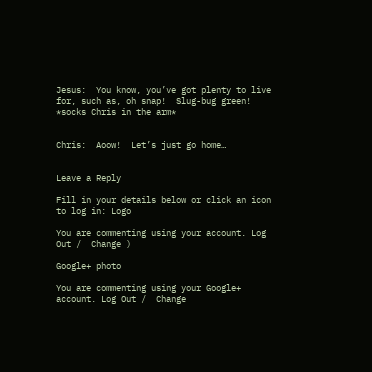Jesus:  You know, you’ve got plenty to live for, such as, oh snap!  Slug-bug green!  *socks Chris in the arm*


Chris:  Aoow!  Let’s just go home…


Leave a Reply

Fill in your details below or click an icon to log in: Logo

You are commenting using your account. Log Out /  Change )

Google+ photo

You are commenting using your Google+ account. Log Out /  Change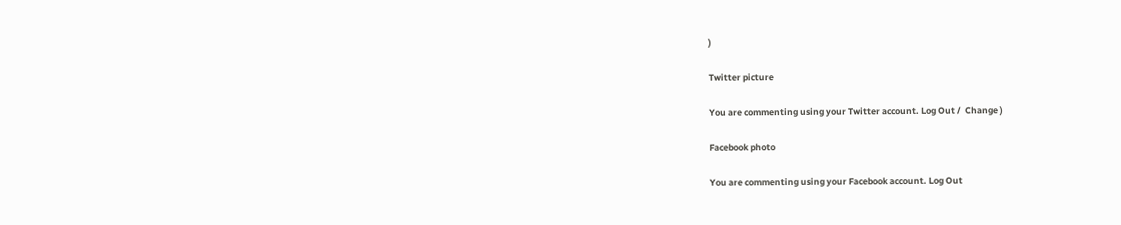)

Twitter picture

You are commenting using your Twitter account. Log Out /  Change )

Facebook photo

You are commenting using your Facebook account. Log Out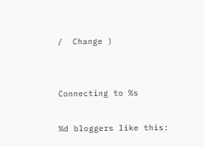/  Change )


Connecting to %s

%d bloggers like this: